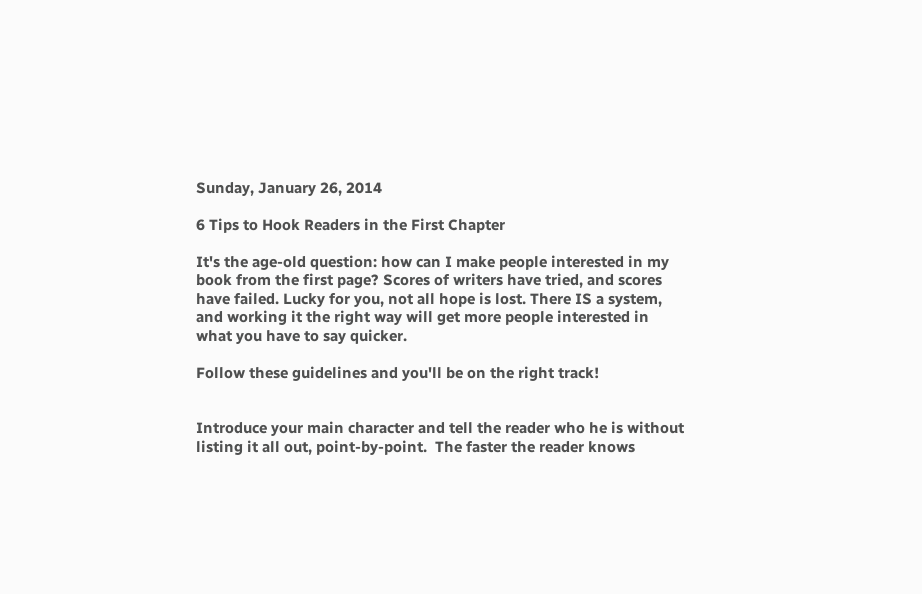Sunday, January 26, 2014

6 Tips to Hook Readers in the First Chapter

It's the age-old question: how can I make people interested in my book from the first page? Scores of writers have tried, and scores have failed. Lucky for you, not all hope is lost. There IS a system, and working it the right way will get more people interested in what you have to say quicker.

Follow these guidelines and you'll be on the right track!


Introduce your main character and tell the reader who he is without listing it all out, point-by-point.  The faster the reader knows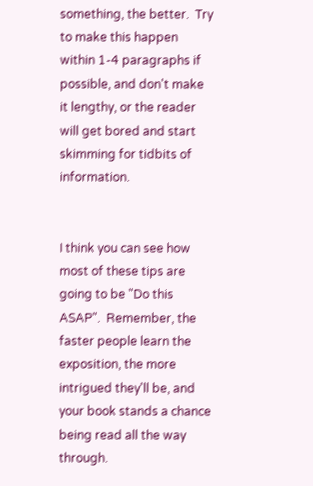something, the better.  Try to make this happen within 1-4 paragraphs if possible, and don't make it lengthy, or the reader will get bored and start skimming for tidbits of information.


I think you can see how most of these tips are going to be "Do this ASAP".  Remember, the faster people learn the exposition, the more intrigued they'll be, and your book stands a chance being read all the way through.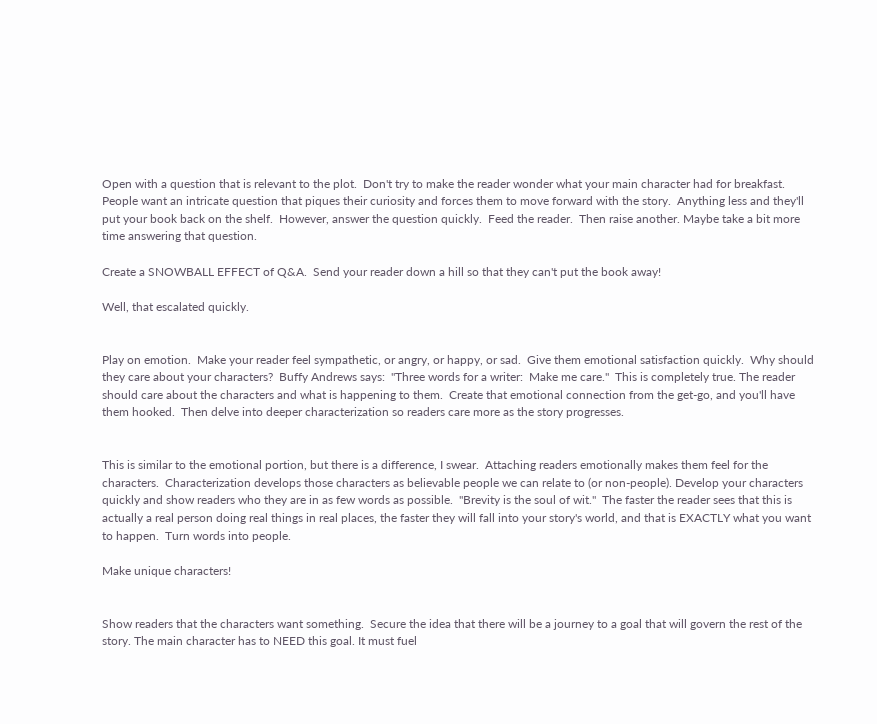Open with a question that is relevant to the plot.  Don't try to make the reader wonder what your main character had for breakfast.  People want an intricate question that piques their curiosity and forces them to move forward with the story.  Anything less and they'll put your book back on the shelf.  However, answer the question quickly.  Feed the reader.  Then raise another. Maybe take a bit more time answering that question.

Create a SNOWBALL EFFECT of Q&A.  Send your reader down a hill so that they can't put the book away!

Well, that escalated quickly.


Play on emotion.  Make your reader feel sympathetic, or angry, or happy, or sad.  Give them emotional satisfaction quickly.  Why should they care about your characters?  Buffy Andrews says:  "Three words for a writer:  Make me care."  This is completely true. The reader should care about the characters and what is happening to them.  Create that emotional connection from the get-go, and you'll have them hooked.  Then delve into deeper characterization so readers care more as the story progresses.


This is similar to the emotional portion, but there is a difference, I swear.  Attaching readers emotionally makes them feel for the characters.  Characterization develops those characters as believable people we can relate to (or non-people). Develop your characters quickly and show readers who they are in as few words as possible.  "Brevity is the soul of wit."  The faster the reader sees that this is actually a real person doing real things in real places, the faster they will fall into your story's world, and that is EXACTLY what you want to happen.  Turn words into people.

Make unique characters!


Show readers that the characters want something.  Secure the idea that there will be a journey to a goal that will govern the rest of the story. The main character has to NEED this goal. It must fuel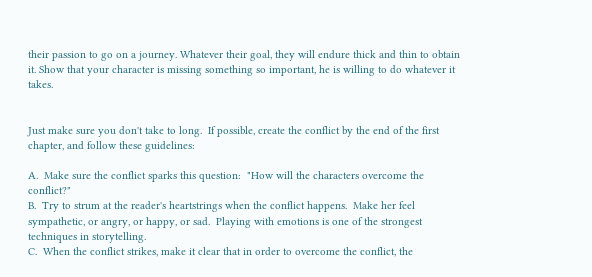their passion to go on a journey. Whatever their goal, they will endure thick and thin to obtain it. Show that your character is missing something so important, he is willing to do whatever it takes.


Just make sure you don't take to long.  If possible, create the conflict by the end of the first chapter, and follow these guidelines:

A.  Make sure the conflict sparks this question:  "How will the characters overcome the conflict?"
B.  Try to strum at the reader's heartstrings when the conflict happens.  Make her feel sympathetic, or angry, or happy, or sad.  Playing with emotions is one of the strongest techniques in storytelling.
C.  When the conflict strikes, make it clear that in order to overcome the conflict, the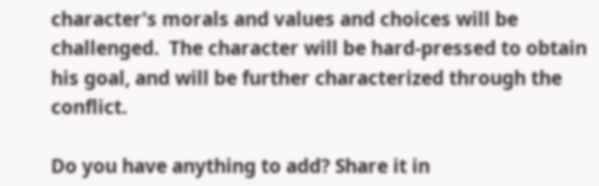character's morals and values and choices will be challenged.  The character will be hard-pressed to obtain his goal, and will be further characterized through the conflict.

Do you have anything to add? Share it in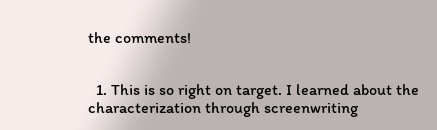the comments!


  1. This is so right on target. I learned about the characterization through screenwriting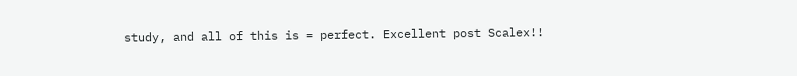study, and all of this is = perfect. Excellent post Scalex!!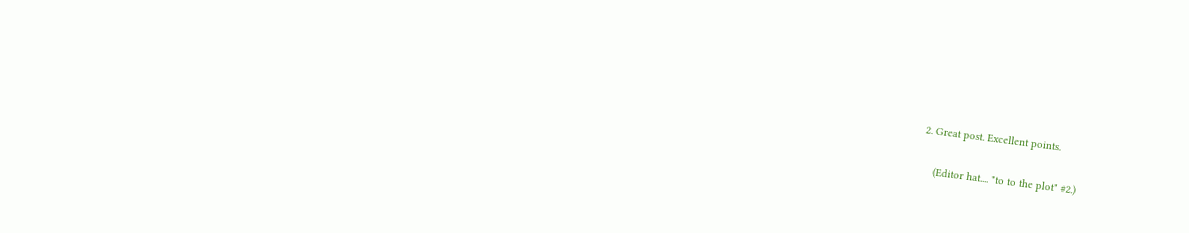2. Great post. Excellent points.

    (Editor hat.... "to to the plot" #2.)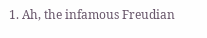1. Ah, the infamous Freudian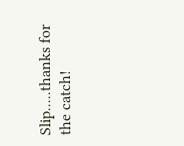Slip.....thanks for the catch!